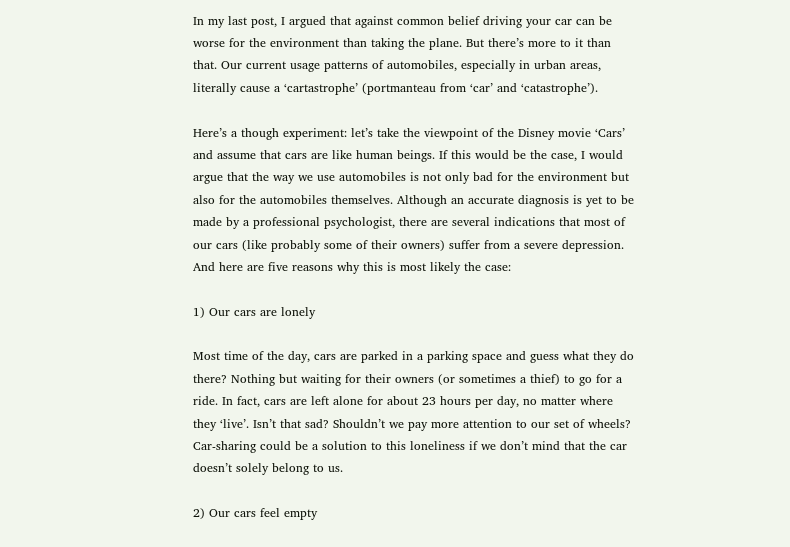In my last post, I argued that against common belief driving your car can be worse for the environment than taking the plane. But there’s more to it than that. Our current usage patterns of automobiles, especially in urban areas, literally cause a ‘cartastrophe’ (portmanteau from ‘car’ and ‘catastrophe’).

Here’s a though experiment: let’s take the viewpoint of the Disney movie ‘Cars’ and assume that cars are like human beings. If this would be the case, I would argue that the way we use automobiles is not only bad for the environment but also for the automobiles themselves. Although an accurate diagnosis is yet to be made by a professional psychologist, there are several indications that most of our cars (like probably some of their owners) suffer from a severe depression. And here are five reasons why this is most likely the case:

1) Our cars are lonely

Most time of the day, cars are parked in a parking space and guess what they do there? Nothing but waiting for their owners (or sometimes a thief) to go for a ride. In fact, cars are left alone for about 23 hours per day, no matter where they ‘live’. Isn’t that sad? Shouldn’t we pay more attention to our set of wheels? Car-sharing could be a solution to this loneliness if we don’t mind that the car doesn’t solely belong to us.

2) Our cars feel empty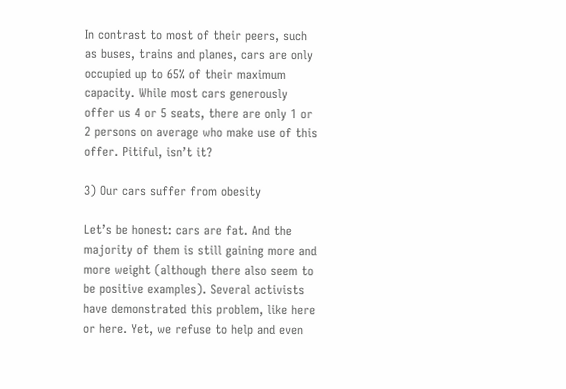In contrast to most of their peers, such as buses, trains and planes, cars are only occupied up to 65% of their maximum capacity. While most cars generously offer us 4 or 5 seats, there are only 1 or 2 persons on average who make use of this offer. Pitiful, isn’t it?

3) Our cars suffer from obesity

Let’s be honest: cars are fat. And the majority of them is still gaining more and more weight (although there also seem to be positive examples). Several activists have demonstrated this problem, like here or here. Yet, we refuse to help and even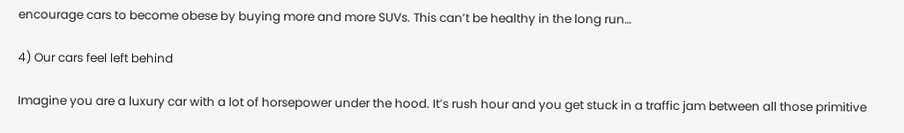encourage cars to become obese by buying more and more SUVs. This can’t be healthy in the long run…

4) Our cars feel left behind

Imagine you are a luxury car with a lot of horsepower under the hood. It’s rush hour and you get stuck in a traffic jam between all those primitive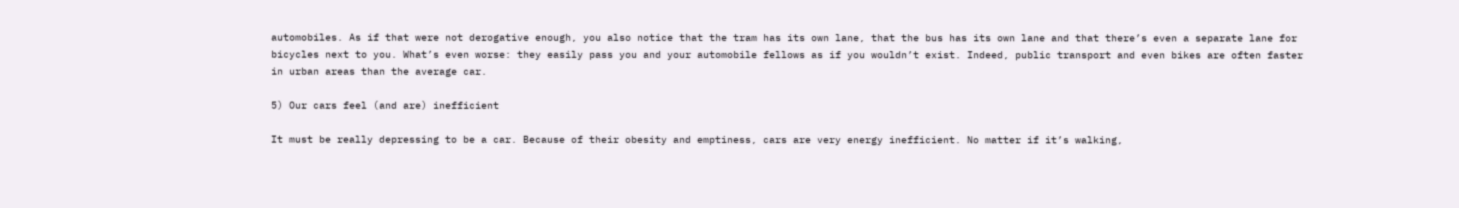automobiles. As if that were not derogative enough, you also notice that the tram has its own lane, that the bus has its own lane and that there’s even a separate lane for bicycles next to you. What’s even worse: they easily pass you and your automobile fellows as if you wouldn’t exist. Indeed, public transport and even bikes are often faster in urban areas than the average car.

5) Our cars feel (and are) inefficient

It must be really depressing to be a car. Because of their obesity and emptiness, cars are very energy inefficient. No matter if it’s walking,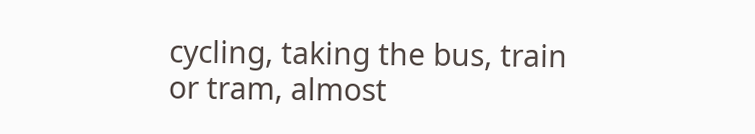cycling, taking the bus, train or tram, almost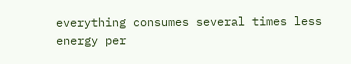everything consumes several times less energy per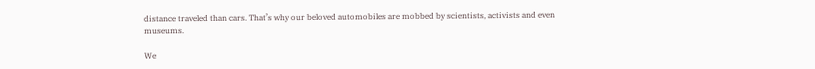distance traveled than cars. That’s why our beloved automobiles are mobbed by scientists, activists and even museums.

We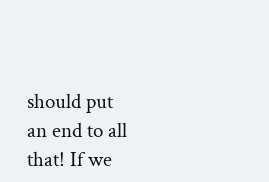should put an end to all that! If we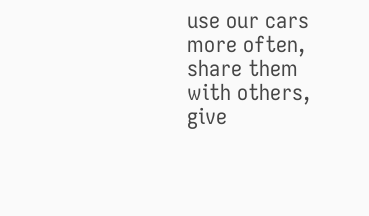use our cars more often, share them with others, give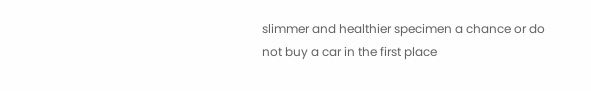slimmer and healthier specimen a chance or do not buy a car in the first place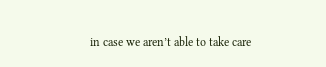in case we aren’t able to take care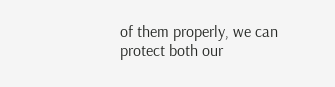of them properly, we can protect both our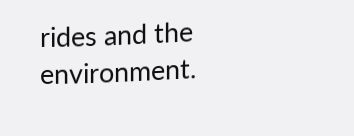rides and the environment.